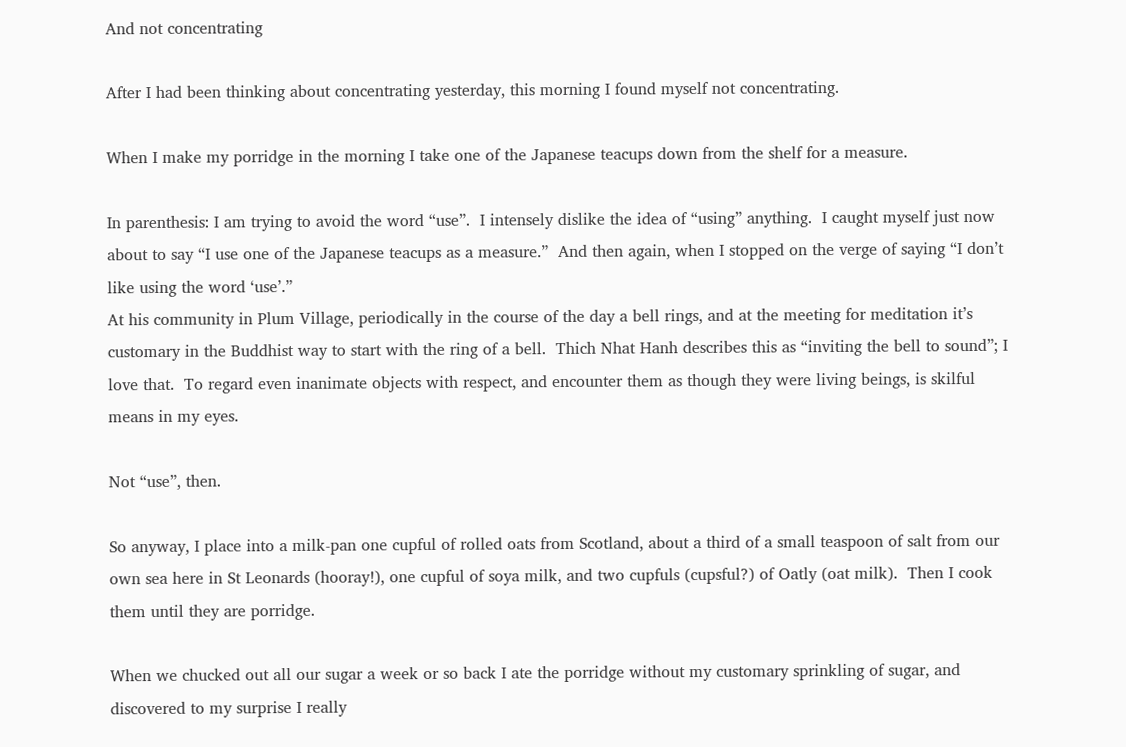And not concentrating

After I had been thinking about concentrating yesterday, this morning I found myself not concentrating.

When I make my porridge in the morning I take one of the Japanese teacups down from the shelf for a measure.

In parenthesis: I am trying to avoid the word “use”.  I intensely dislike the idea of “using” anything.  I caught myself just now about to say “I use one of the Japanese teacups as a measure.”  And then again, when I stopped on the verge of saying “I don’t like using the word ‘use’.”
At his community in Plum Village, periodically in the course of the day a bell rings, and at the meeting for meditation it’s customary in the Buddhist way to start with the ring of a bell.  Thich Nhat Hanh describes this as “inviting the bell to sound”; I love that.  To regard even inanimate objects with respect, and encounter them as though they were living beings, is skilful means in my eyes.

Not “use”, then.

So anyway, I place into a milk-pan one cupful of rolled oats from Scotland, about a third of a small teaspoon of salt from our own sea here in St Leonards (hooray!), one cupful of soya milk, and two cupfuls (cupsful?) of Oatly (oat milk).  Then I cook them until they are porridge.

When we chucked out all our sugar a week or so back I ate the porridge without my customary sprinkling of sugar, and discovered to my surprise I really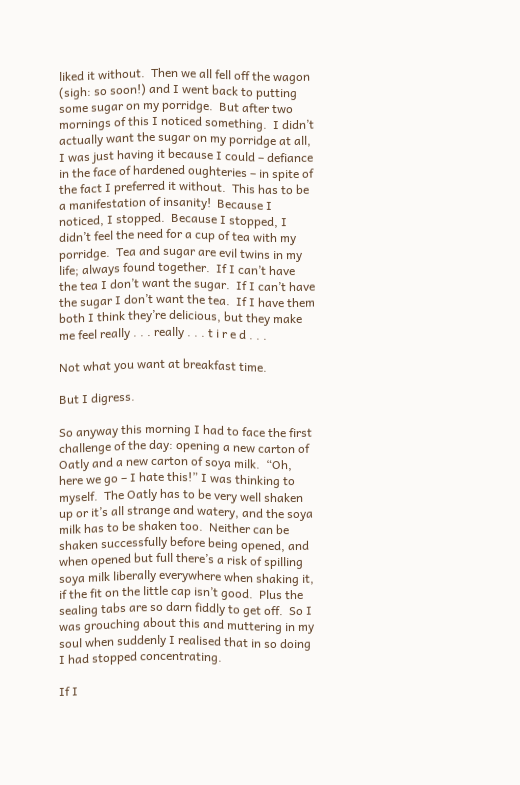liked it without.  Then we all fell off the wagon (sigh: so soon!) and I went back to putting some sugar on my porridge.  But after two mornings of this I noticed something.  I didn’t actually want the sugar on my porridge at all, I was just having it because I could – defiance in the face of hardened oughteries – in spite of the fact I preferred it without.  This has to be a manifestation of insanity!  Because I noticed, I stopped.  Because I stopped, I didn’t feel the need for a cup of tea with my porridge.  Tea and sugar are evil twins in my life; always found together.  If I can’t have the tea I don’t want the sugar.  If I can’t have the sugar I don’t want the tea.  If I have them both I think they’re delicious, but they make me feel really . . . really . . . t i r e d . . .

Not what you want at breakfast time.

But I digress.

So anyway this morning I had to face the first challenge of the day: opening a new carton of Oatly and a new carton of soya milk.  “Oh, here we go – I hate this!” I was thinking to myself.  The Oatly has to be very well shaken up or it’s all strange and watery, and the soya milk has to be shaken too.  Neither can be shaken successfully before being opened, and when opened but full there’s a risk of spilling soya milk liberally everywhere when shaking it, if the fit on the little cap isn’t good.  Plus the sealing tabs are so darn fiddly to get off.  So I was grouching about this and muttering in my soul when suddenly I realised that in so doing I had stopped concentrating.

If I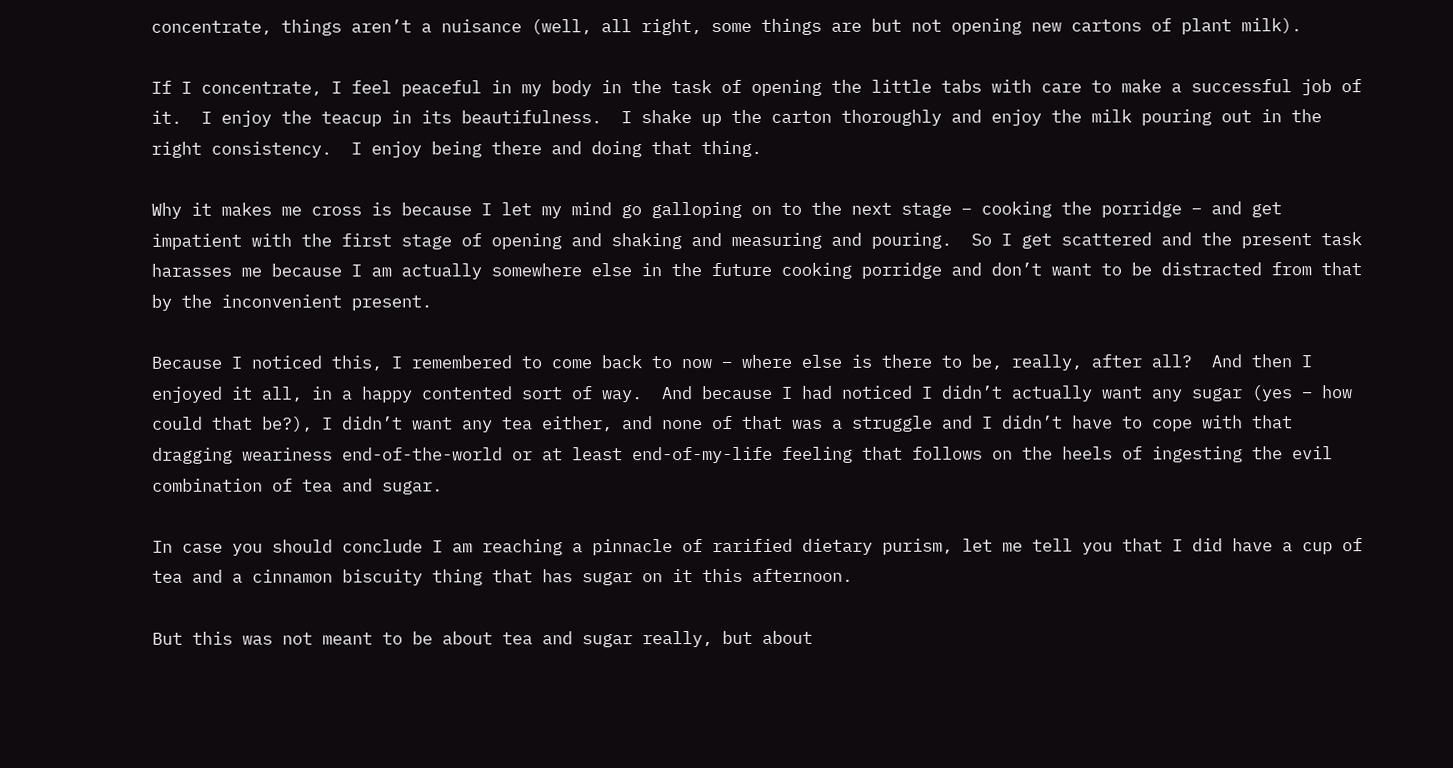concentrate, things aren’t a nuisance (well, all right, some things are but not opening new cartons of plant milk).

If I concentrate, I feel peaceful in my body in the task of opening the little tabs with care to make a successful job of it.  I enjoy the teacup in its beautifulness.  I shake up the carton thoroughly and enjoy the milk pouring out in the right consistency.  I enjoy being there and doing that thing.

Why it makes me cross is because I let my mind go galloping on to the next stage – cooking the porridge – and get impatient with the first stage of opening and shaking and measuring and pouring.  So I get scattered and the present task harasses me because I am actually somewhere else in the future cooking porridge and don’t want to be distracted from that by the inconvenient present.

Because I noticed this, I remembered to come back to now – where else is there to be, really, after all?  And then I enjoyed it all, in a happy contented sort of way.  And because I had noticed I didn’t actually want any sugar (yes – how could that be?), I didn’t want any tea either, and none of that was a struggle and I didn’t have to cope with that dragging weariness end-of-the-world or at least end-of-my-life feeling that follows on the heels of ingesting the evil combination of tea and sugar.

In case you should conclude I am reaching a pinnacle of rarified dietary purism, let me tell you that I did have a cup of tea and a cinnamon biscuity thing that has sugar on it this afternoon.

But this was not meant to be about tea and sugar really, but about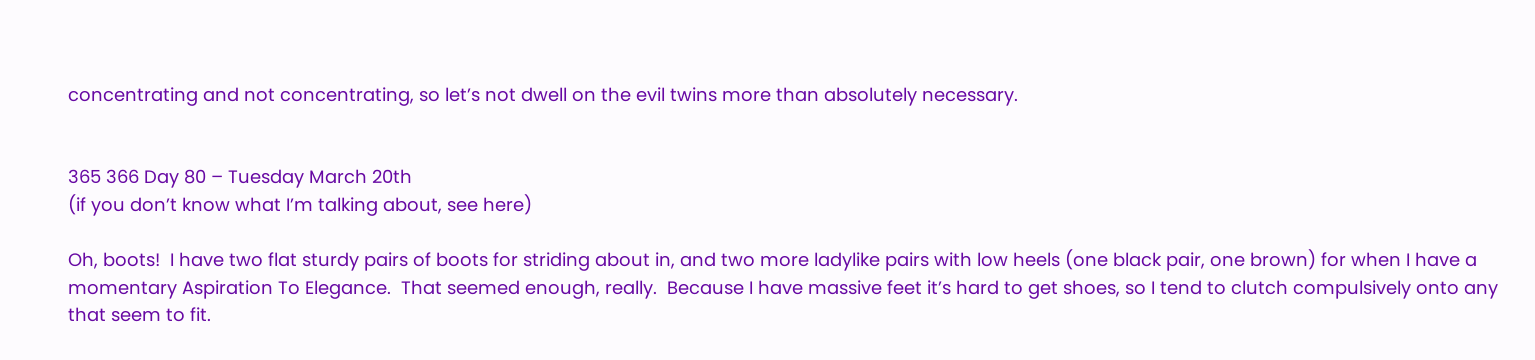concentrating and not concentrating, so let’s not dwell on the evil twins more than absolutely necessary.


365 366 Day 80 – Tuesday March 20th
(if you don’t know what I’m talking about, see here)

Oh, boots!  I have two flat sturdy pairs of boots for striding about in, and two more ladylike pairs with low heels (one black pair, one brown) for when I have a momentary Aspiration To Elegance.  That seemed enough, really.  Because I have massive feet it’s hard to get shoes, so I tend to clutch compulsively onto any that seem to fit.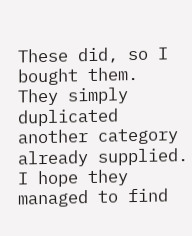These did, so I bought them.  They simply duplicated another category already supplied.  I hope they managed to find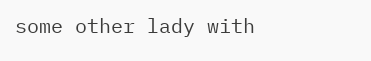some other lady with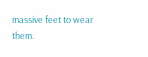massive feet to wear them.